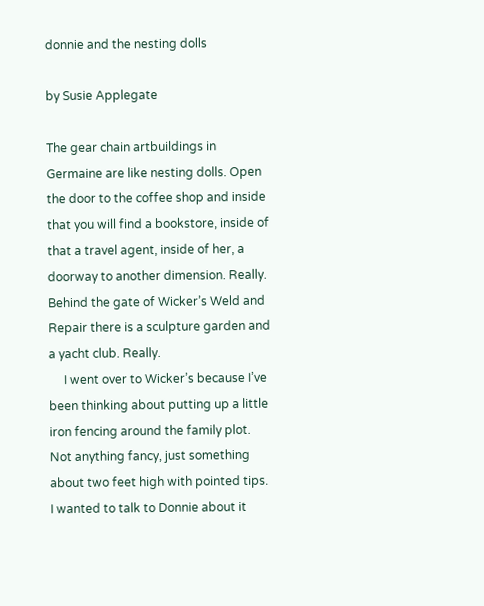donnie and the nesting dolls

by Susie Applegate

The gear chain artbuildings in Germaine are like nesting dolls. Open the door to the coffee shop and inside that you will find a bookstore, inside of that a travel agent, inside of her, a doorway to another dimension. Really. Behind the gate of Wicker’s Weld and Repair there is a sculpture garden and a yacht club. Really.
     I went over to Wicker’s because I’ve been thinking about putting up a little iron fencing around the family plot. Not anything fancy, just something about two feet high with pointed tips. I wanted to talk to Donnie about it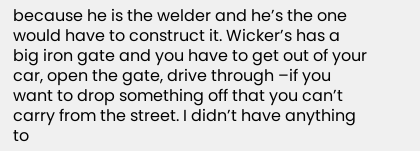because he is the welder and he’s the one would have to construct it. Wicker’s has a big iron gate and you have to get out of your car, open the gate, drive through –if you want to drop something off that you can’t carry from the street. I didn’t have anything to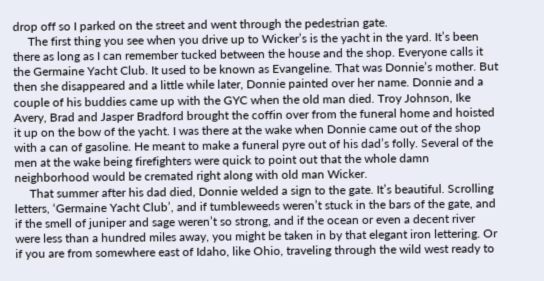drop off so I parked on the street and went through the pedestrian gate.
     The first thing you see when you drive up to Wicker’s is the yacht in the yard. It’s been there as long as I can remember tucked between the house and the shop. Everyone calls it the Germaine Yacht Club. It used to be known as Evangeline. That was Donnie’s mother. But then she disappeared and a little while later, Donnie painted over her name. Donnie and a couple of his buddies came up with the GYC when the old man died. Troy Johnson, Ike Avery, Brad and Jasper Bradford brought the coffin over from the funeral home and hoisted it up on the bow of the yacht. I was there at the wake when Donnie came out of the shop with a can of gasoline. He meant to make a funeral pyre out of his dad’s folly. Several of the men at the wake being firefighters were quick to point out that the whole damn neighborhood would be cremated right along with old man Wicker.
     That summer after his dad died, Donnie welded a sign to the gate. It’s beautiful. Scrolling letters, ‘Germaine Yacht Club’, and if tumbleweeds weren’t stuck in the bars of the gate, and if the smell of juniper and sage weren’t so strong, and if the ocean or even a decent river were less than a hundred miles away, you might be taken in by that elegant iron lettering. Or if you are from somewhere east of Idaho, like Ohio, traveling through the wild west ready to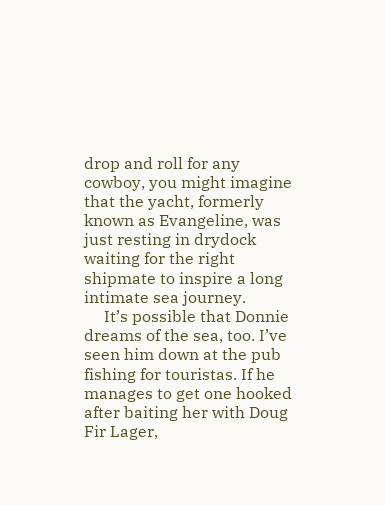drop and roll for any cowboy, you might imagine that the yacht, formerly known as Evangeline, was just resting in drydock waiting for the right shipmate to inspire a long intimate sea journey.
     It’s possible that Donnie dreams of the sea, too. I’ve seen him down at the pub fishing for touristas. If he manages to get one hooked after baiting her with Doug Fir Lager,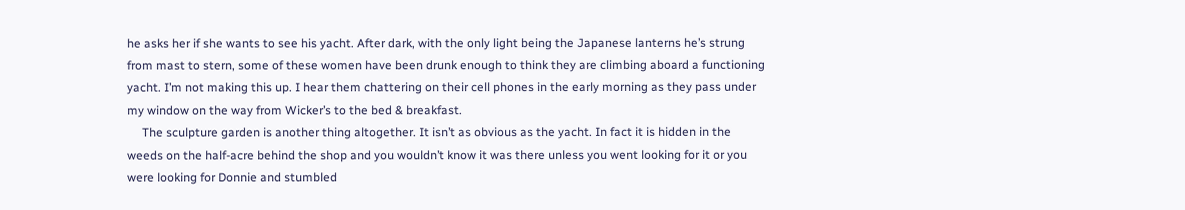he asks her if she wants to see his yacht. After dark, with the only light being the Japanese lanterns he’s strung from mast to stern, some of these women have been drunk enough to think they are climbing aboard a functioning yacht. I’m not making this up. I hear them chattering on their cell phones in the early morning as they pass under my window on the way from Wicker’s to the bed & breakfast.
     The sculpture garden is another thing altogether. It isn’t as obvious as the yacht. In fact it is hidden in the weeds on the half-acre behind the shop and you wouldn’t know it was there unless you went looking for it or you were looking for Donnie and stumbled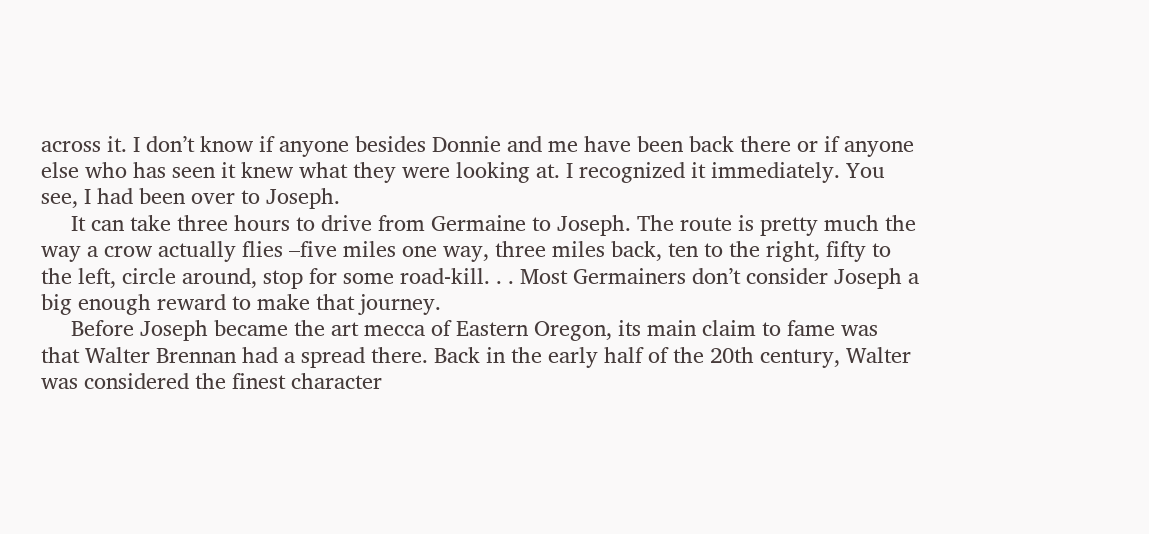across it. I don’t know if anyone besides Donnie and me have been back there or if anyone else who has seen it knew what they were looking at. I recognized it immediately. You see, I had been over to Joseph.
     It can take three hours to drive from Germaine to Joseph. The route is pretty much the way a crow actually flies –five miles one way, three miles back, ten to the right, fifty to the left, circle around, stop for some road-kill. . . Most Germainers don’t consider Joseph a big enough reward to make that journey.
     Before Joseph became the art mecca of Eastern Oregon, its main claim to fame was that Walter Brennan had a spread there. Back in the early half of the 20th century, Walter was considered the finest character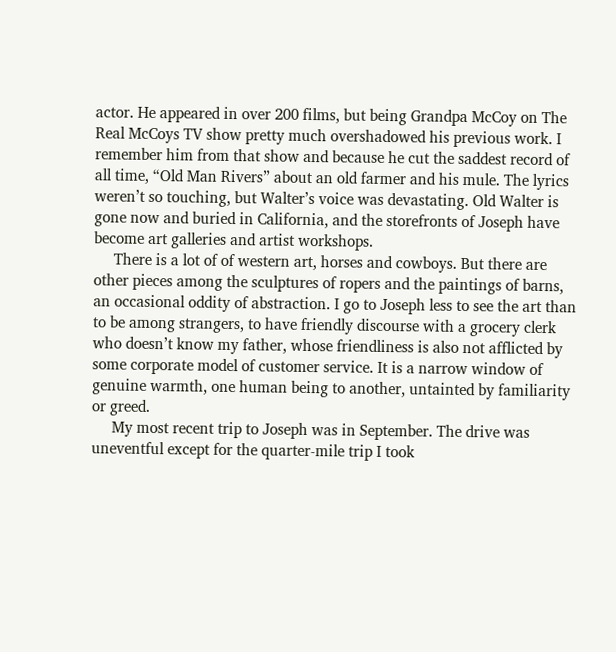actor. He appeared in over 200 films, but being Grandpa McCoy on The Real McCoys TV show pretty much overshadowed his previous work. I remember him from that show and because he cut the saddest record of all time, “Old Man Rivers” about an old farmer and his mule. The lyrics weren’t so touching, but Walter’s voice was devastating. Old Walter is gone now and buried in California, and the storefronts of Joseph have become art galleries and artist workshops.
     There is a lot of of western art, horses and cowboys. But there are other pieces among the sculptures of ropers and the paintings of barns, an occasional oddity of abstraction. I go to Joseph less to see the art than to be among strangers, to have friendly discourse with a grocery clerk who doesn’t know my father, whose friendliness is also not afflicted by some corporate model of customer service. It is a narrow window of genuine warmth, one human being to another, untainted by familiarity or greed.
     My most recent trip to Joseph was in September. The drive was uneventful except for the quarter-mile trip I took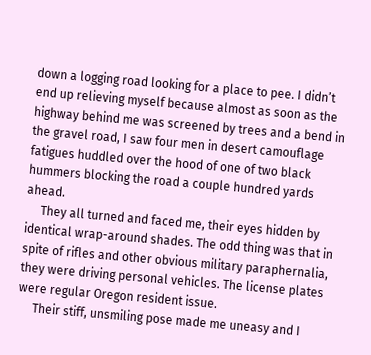down a logging road looking for a place to pee. I didn’t end up relieving myself because almost as soon as the highway behind me was screened by trees and a bend in the gravel road, I saw four men in desert camouflage fatigues huddled over the hood of one of two black hummers blocking the road a couple hundred yards ahead.
     They all turned and faced me, their eyes hidden by identical wrap-around shades. The odd thing was that in spite of rifles and other obvious military paraphernalia, they were driving personal vehicles. The license plates were regular Oregon resident issue.
     Their stiff, unsmiling pose made me uneasy and I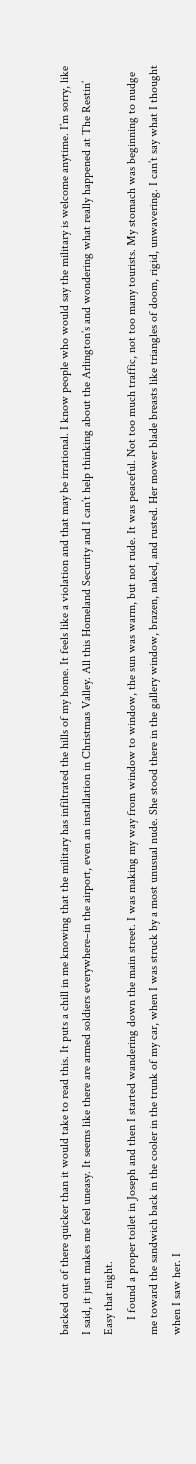backed out of there quicker than it would take to read this. It puts a chill in me knowing that the military has infiltrated the hills of my home. It feels like a violation and that may be irrational. I know people who would say the military is welcome anytime. I’m sorry, like I said, it just makes me feel uneasy. It seems like there are armed soldiers everywhere–in the airport, even an installation in Christmas Valley. All this Homeland Security and I can’t help thinking about the Arlington’s and wondering what really happened at The Restin’ Easy that night.
     I found a proper toilet in Joseph and then I started wandering down the main street. I was making my way from window to window, the sun was warm, but not rude. It was peaceful. Not too much traffic, not too many tourists. My stomach was beginning to nudge me toward the sandwich back in the cooler in the trunk of my car, when I was struck by a most unusual nude. She stood there in the gallery window, brazen, naked, and rusted. Her mower blade breasts like triangles of doom, rigid, unwavering. I can’t say what I thought when I saw her. I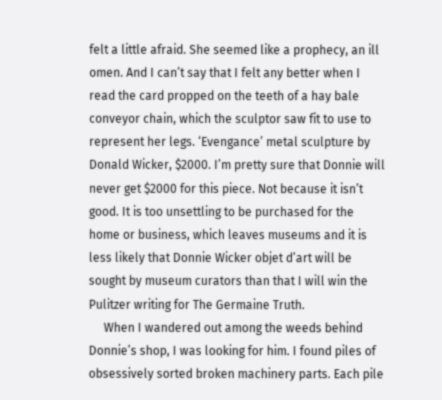felt a little afraid. She seemed like a prophecy, an ill omen. And I can’t say that I felt any better when I read the card propped on the teeth of a hay bale conveyor chain, which the sculptor saw fit to use to represent her legs. ‘Evengance’ metal sculpture by Donald Wicker, $2000. I’m pretty sure that Donnie will never get $2000 for this piece. Not because it isn’t good. It is too unsettling to be purchased for the home or business, which leaves museums and it is less likely that Donnie Wicker objet d’art will be sought by museum curators than that I will win the Pulitzer writing for The Germaine Truth.
     When I wandered out among the weeds behind Donnie’s shop, I was looking for him. I found piles of obsessively sorted broken machinery parts. Each pile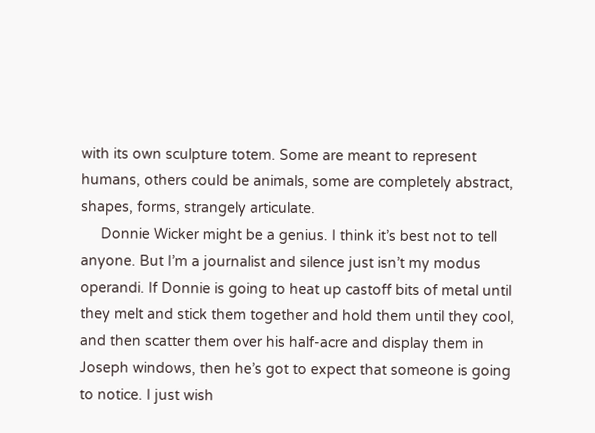with its own sculpture totem. Some are meant to represent humans, others could be animals, some are completely abstract, shapes, forms, strangely articulate.
     Donnie Wicker might be a genius. I think it’s best not to tell anyone. But I’m a journalist and silence just isn’t my modus operandi. If Donnie is going to heat up castoff bits of metal until they melt and stick them together and hold them until they cool, and then scatter them over his half-acre and display them in Joseph windows, then he’s got to expect that someone is going to notice. I just wish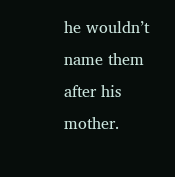he wouldn’t name them after his mother.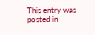This entry was posted in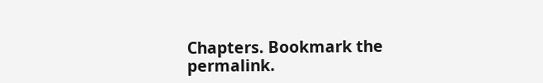Chapters. Bookmark the permalink.